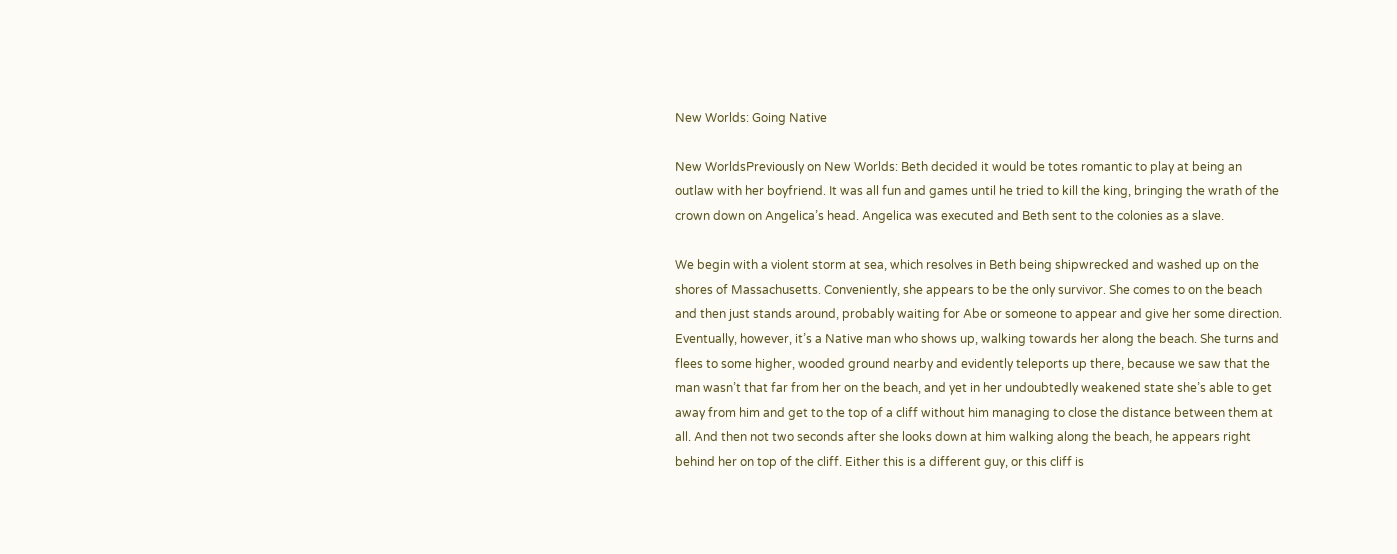New Worlds: Going Native

New WorldsPreviously on New Worlds: Beth decided it would be totes romantic to play at being an outlaw with her boyfriend. It was all fun and games until he tried to kill the king, bringing the wrath of the crown down on Angelica’s head. Angelica was executed and Beth sent to the colonies as a slave.

We begin with a violent storm at sea, which resolves in Beth being shipwrecked and washed up on the shores of Massachusetts. Conveniently, she appears to be the only survivor. She comes to on the beach and then just stands around, probably waiting for Abe or someone to appear and give her some direction. Eventually, however, it’s a Native man who shows up, walking towards her along the beach. She turns and flees to some higher, wooded ground nearby and evidently teleports up there, because we saw that the man wasn’t that far from her on the beach, and yet in her undoubtedly weakened state she’s able to get away from him and get to the top of a cliff without him managing to close the distance between them at all. And then not two seconds after she looks down at him walking along the beach, he appears right behind her on top of the cliff. Either this is a different guy, or this cliff is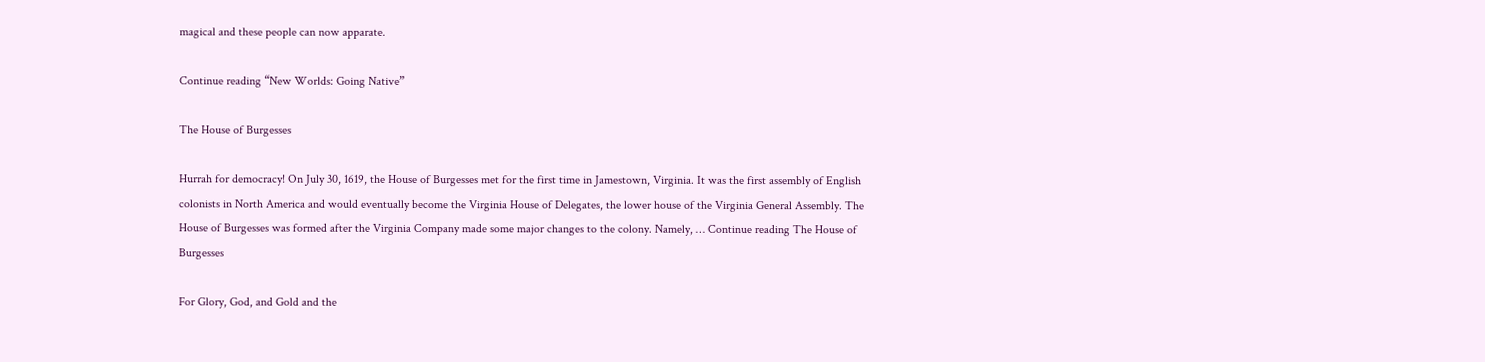magical and these people can now apparate.

Continue reading “New Worlds: Going Native”

The House of Burgesses

Hurrah for democracy! On July 30, 1619, the House of Burgesses met for the first time in Jamestown, Virginia. It was the first assembly of English colonists in North America and would eventually become the Virginia House of Delegates, the lower house of the Virginia General Assembly. The House of Burgesses was formed after the Virginia Company made some major changes to the colony. Namely, … Continue reading The House of Burgesses

For Glory, God, and Gold and the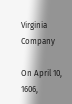Virginia Company

On April 10, 1606,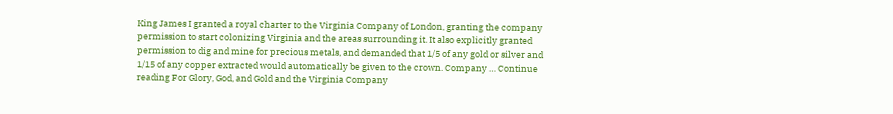King James I granted a royal charter to the Virginia Company of London, granting the company permission to start colonizing Virginia and the areas surrounding it. It also explicitly granted permission to dig and mine for precious metals, and demanded that 1/5 of any gold or silver and 1/15 of any copper extracted would automatically be given to the crown. Company … Continue reading For Glory, God, and Gold and the Virginia Company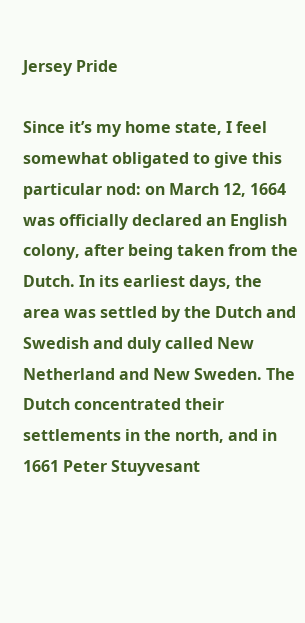Jersey Pride

Since it’s my home state, I feel somewhat obligated to give this particular nod: on March 12, 1664 was officially declared an English colony, after being taken from the Dutch. In its earliest days, the area was settled by the Dutch and Swedish and duly called New Netherland and New Sweden. The Dutch concentrated their settlements in the north, and in 1661 Peter Stuyvesant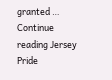granted … Continue reading Jersey Pride